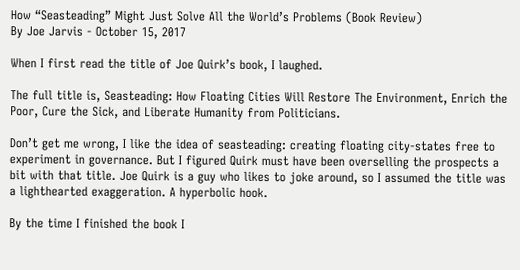How “Seasteading” Might Just Solve All the World’s Problems (Book Review)
By Joe Jarvis - October 15, 2017

When I first read the title of Joe Quirk’s book, I laughed.

The full title is, Seasteading: How Floating Cities Will Restore The Environment, Enrich the Poor, Cure the Sick, and Liberate Humanity from Politicians.

Don’t get me wrong, I like the idea of seasteading: creating floating city-states free to experiment in governance. But I figured Quirk must have been overselling the prospects a bit with that title. Joe Quirk is a guy who likes to joke around, so I assumed the title was a lighthearted exaggeration. A hyperbolic hook.

By the time I finished the book I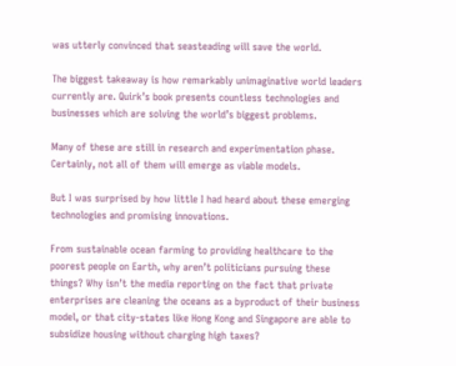was utterly convinced that seasteading will save the world.

The biggest takeaway is how remarkably unimaginative world leaders currently are. Quirk’s book presents countless technologies and businesses which are solving the world’s biggest problems.

Many of these are still in research and experimentation phase. Certainly, not all of them will emerge as viable models.

But I was surprised by how little I had heard about these emerging technologies and promising innovations.

From sustainable ocean farming to providing healthcare to the poorest people on Earth, why aren’t politicians pursuing these things? Why isn’t the media reporting on the fact that private enterprises are cleaning the oceans as a byproduct of their business model, or that city-states like Hong Kong and Singapore are able to subsidize housing without charging high taxes?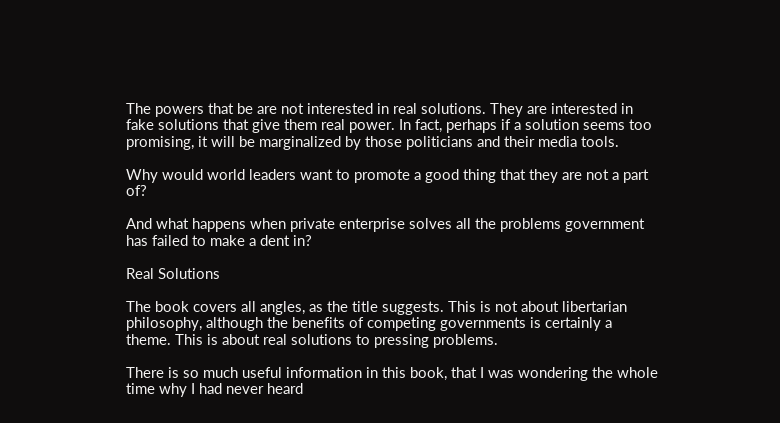The powers that be are not interested in real solutions. They are interested in fake solutions that give them real power. In fact, perhaps if a solution seems too promising, it will be marginalized by those politicians and their media tools.

Why would world leaders want to promote a good thing that they are not a part of?

And what happens when private enterprise solves all the problems government has failed to make a dent in?

Real Solutions

The book covers all angles, as the title suggests. This is not about libertarian philosophy, although the benefits of competing governments is certainly a theme. This is about real solutions to pressing problems.

There is so much useful information in this book, that I was wondering the whole time why I had never heard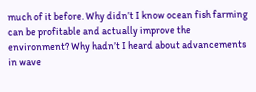much of it before. Why didn’t I know ocean fish farming can be profitable and actually improve the environment? Why hadn’t I heard about advancements in wave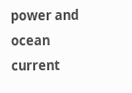power and ocean current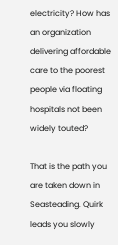electricity? How has an organization delivering affordable care to the poorest people via floating hospitals not been widely touted?

That is the path you are taken down in Seasteading. Quirk leads you slowly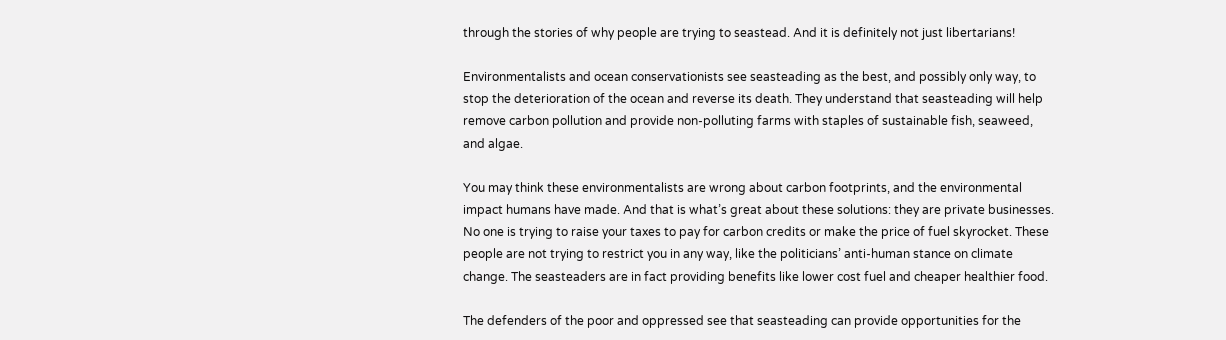through the stories of why people are trying to seastead. And it is definitely not just libertarians!

Environmentalists and ocean conservationists see seasteading as the best, and possibly only way, to stop the deterioration of the ocean and reverse its death. They understand that seasteading will help remove carbon pollution and provide non-polluting farms with staples of sustainable fish, seaweed, and algae.

You may think these environmentalists are wrong about carbon footprints, and the environmental impact humans have made. And that is what’s great about these solutions: they are private businesses. No one is trying to raise your taxes to pay for carbon credits or make the price of fuel skyrocket. These people are not trying to restrict you in any way, like the politicians’ anti-human stance on climate change. The seasteaders are in fact providing benefits like lower cost fuel and cheaper healthier food.

The defenders of the poor and oppressed see that seasteading can provide opportunities for the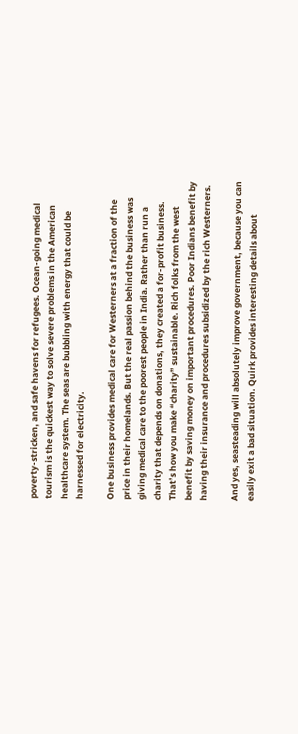poverty-stricken, and safe havens for refugees. Ocean-going medical tourism is the quickest way to solve severe problems in the American healthcare system. The seas are bubbling with energy that could be harnessed for electricity.

One business provides medical care for Westerners at a fraction of the price in their homelands. But the real passion behind the business was giving medical care to the poorest people in India. Rather than run a charity that depends on donations, they created a for-profit business. That’s how you make “charity” sustainable. Rich folks from the west benefit by saving money on important procedures. Poor Indians benefit by having their insurance and procedures subsidized by the rich Westerners.

And yes, seasteading will absolutely improve government, because you can easily exit a bad situation. Quirk provides interesting details about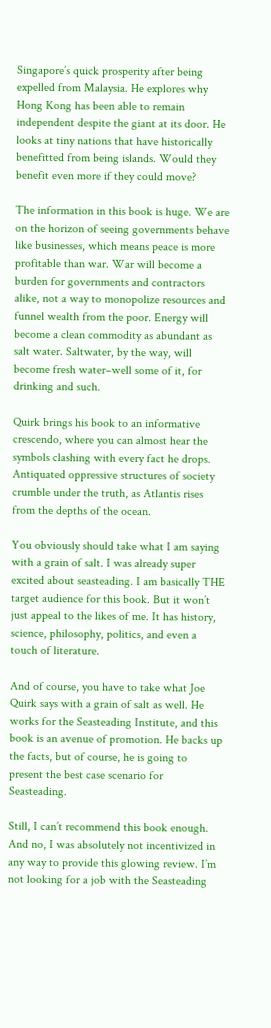Singapore’s quick prosperity after being expelled from Malaysia. He explores why Hong Kong has been able to remain independent despite the giant at its door. He looks at tiny nations that have historically benefitted from being islands. Would they benefit even more if they could move?

The information in this book is huge. We are on the horizon of seeing governments behave like businesses, which means peace is more profitable than war. War will become a burden for governments and contractors alike, not a way to monopolize resources and funnel wealth from the poor. Energy will become a clean commodity as abundant as salt water. Saltwater, by the way, will become fresh water–well some of it, for drinking and such.

Quirk brings his book to an informative crescendo, where you can almost hear the symbols clashing with every fact he drops. Antiquated oppressive structures of society crumble under the truth, as Atlantis rises from the depths of the ocean.

You obviously should take what I am saying with a grain of salt. I was already super excited about seasteading. I am basically THE target audience for this book. But it won’t just appeal to the likes of me. It has history, science, philosophy, politics, and even a touch of literature.

And of course, you have to take what Joe Quirk says with a grain of salt as well. He works for the Seasteading Institute, and this book is an avenue of promotion. He backs up the facts, but of course, he is going to present the best case scenario for Seasteading.

Still, I can’t recommend this book enough. And no, I was absolutely not incentivized in any way to provide this glowing review. I’m not looking for a job with the Seasteading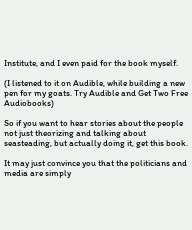Institute, and I even paid for the book myself.

(I listened to it on Audible, while building a new pen for my goats. Try Audible and Get Two Free Audiobooks)

So if you want to hear stories about the people not just theorizing and talking about seasteading, but actually doing it, get this book.

It may just convince you that the politicians and media are simply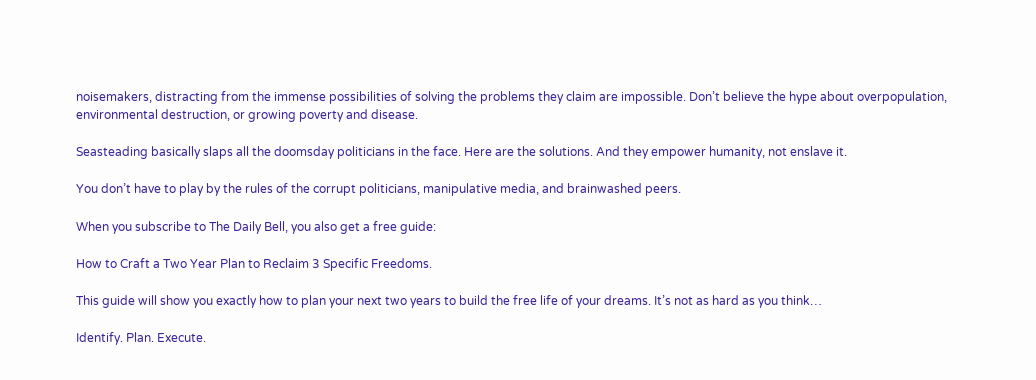noisemakers, distracting from the immense possibilities of solving the problems they claim are impossible. Don’t believe the hype about overpopulation, environmental destruction, or growing poverty and disease.

Seasteading basically slaps all the doomsday politicians in the face. Here are the solutions. And they empower humanity, not enslave it.

You don’t have to play by the rules of the corrupt politicians, manipulative media, and brainwashed peers.

When you subscribe to The Daily Bell, you also get a free guide:

How to Craft a Two Year Plan to Reclaim 3 Specific Freedoms.

This guide will show you exactly how to plan your next two years to build the free life of your dreams. It’s not as hard as you think…

Identify. Plan. Execute.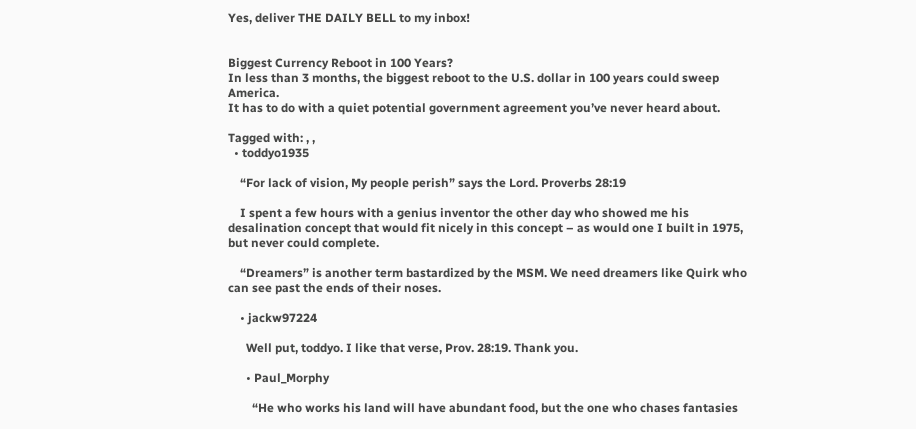Yes, deliver THE DAILY BELL to my inbox!


Biggest Currency Reboot in 100 Years?
In less than 3 months, the biggest reboot to the U.S. dollar in 100 years could sweep America.
It has to do with a quiet potential government agreement you’ve never heard about.

Tagged with: , ,
  • toddyo1935

    “For lack of vision, My people perish” says the Lord. Proverbs 28:19

    I spent a few hours with a genius inventor the other day who showed me his desalination concept that would fit nicely in this concept – as would one I built in 1975, but never could complete.

    “Dreamers” is another term bastardized by the MSM. We need dreamers like Quirk who can see past the ends of their noses.

    • jackw97224

      Well put, toddyo. I like that verse, Prov. 28:19. Thank you.

      • Paul_Morphy

        “He who works his land will have abundant food, but the one who chases fantasies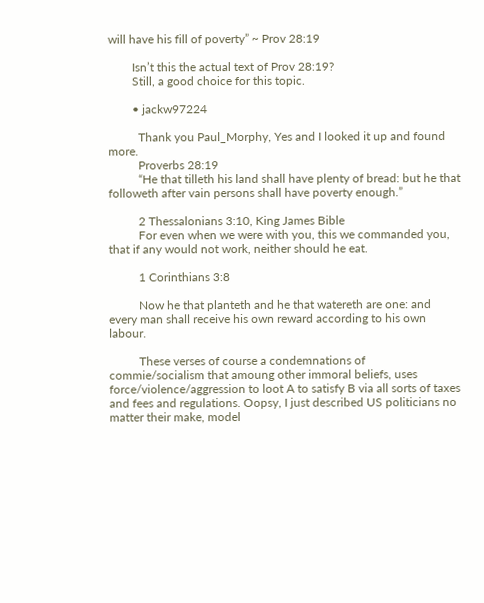will have his fill of poverty” ~ Prov 28:19

        Isn’t this the actual text of Prov 28:19?
        Still, a good choice for this topic.

        • jackw97224

          Thank you Paul_Morphy, Yes and I looked it up and found more.
          Proverbs 28:19
          “He that tilleth his land shall have plenty of bread: but he that followeth after vain persons shall have poverty enough.”

          2 Thessalonians 3:10, King James Bible
          For even when we were with you, this we commanded you, that if any would not work, neither should he eat.

          1 Corinthians 3:8

          Now he that planteth and he that watereth are one: and every man shall receive his own reward according to his own labour.

          These verses of course a condemnations of commie/socialism that amoung other immoral beliefs, uses force/violence/aggression to loot A to satisfy B via all sorts of taxes and fees and regulations. Oopsy, I just described US politicians no matter their make, model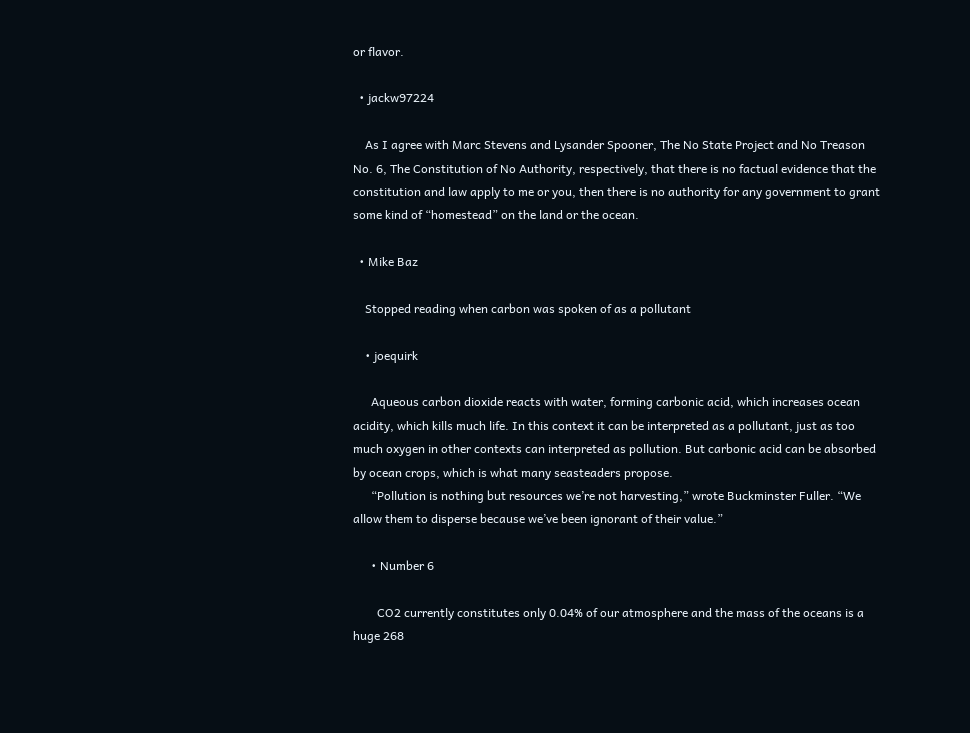or flavor.

  • jackw97224

    As I agree with Marc Stevens and Lysander Spooner, The No State Project and No Treason No. 6, The Constitution of No Authority, respectively, that there is no factual evidence that the constitution and law apply to me or you, then there is no authority for any government to grant some kind of “homestead” on the land or the ocean.

  • Mike Baz

    Stopped reading when carbon was spoken of as a pollutant

    • joequirk

      Aqueous carbon dioxide reacts with water, forming carbonic acid, which increases ocean acidity, which kills much life. In this context it can be interpreted as a pollutant, just as too much oxygen in other contexts can interpreted as pollution. But carbonic acid can be absorbed by ocean crops, which is what many seasteaders propose.
      “Pollution is nothing but resources we’re not harvesting,” wrote Buckminster Fuller. “We allow them to disperse because we’ve been ignorant of their value.”

      • Number 6

        CO2 currently constitutes only 0.04% of our atmosphere and the mass of the oceans is a huge 268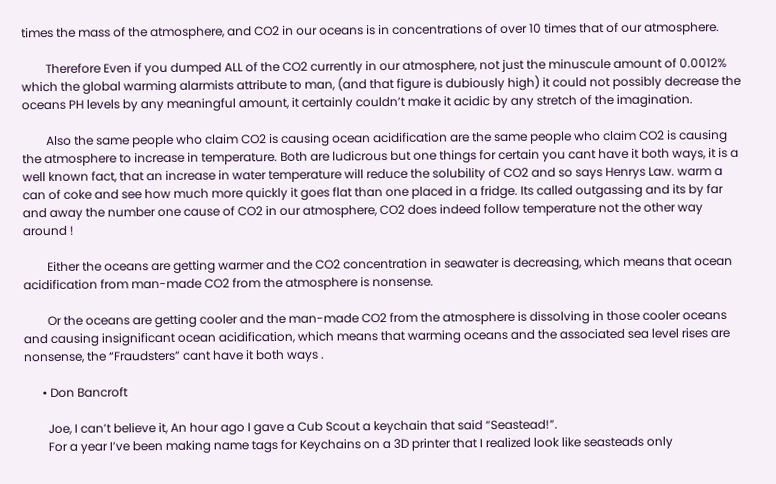times the mass of the atmosphere, and CO2 in our oceans is in concentrations of over 10 times that of our atmosphere.

        Therefore Even if you dumped ALL of the CO2 currently in our atmosphere, not just the minuscule amount of 0.0012% which the global warming alarmists attribute to man, (and that figure is dubiously high) it could not possibly decrease the oceans PH levels by any meaningful amount, it certainly couldn’t make it acidic by any stretch of the imagination.

        Also the same people who claim CO2 is causing ocean acidification are the same people who claim CO2 is causing the atmosphere to increase in temperature. Both are ludicrous but one things for certain you cant have it both ways, it is a well known fact, that an increase in water temperature will reduce the solubility of CO2 and so says Henrys Law. warm a can of coke and see how much more quickly it goes flat than one placed in a fridge. Its called outgassing and its by far and away the number one cause of CO2 in our atmosphere, CO2 does indeed follow temperature not the other way around !

        Either the oceans are getting warmer and the CO2 concentration in seawater is decreasing, which means that ocean acidification from man-made CO2 from the atmosphere is nonsense.

        Or the oceans are getting cooler and the man-made CO2 from the atmosphere is dissolving in those cooler oceans and causing insignificant ocean acidification, which means that warming oceans and the associated sea level rises are nonsense, the “Fraudsters” cant have it both ways .

      • Don Bancroft

        Joe, I can’t believe it, An hour ago I gave a Cub Scout a keychain that said “Seastead!”.
        For a year I’ve been making name tags for Keychains on a 3D printer that I realized look like seasteads only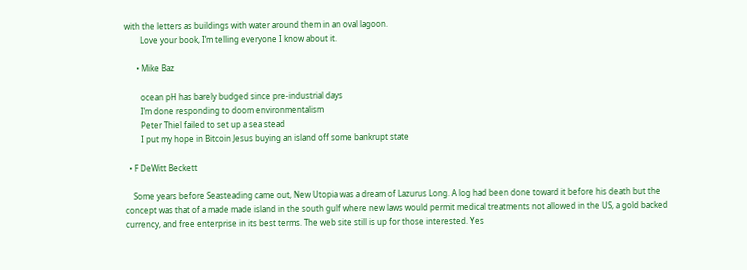with the letters as buildings with water around them in an oval lagoon.
        Love your book, I’m telling everyone I know about it.

      • Mike Baz

        ocean pH has barely budged since pre-industrial days
        I’m done responding to doom environmentalism
        Peter Thiel failed to set up a sea stead
        I put my hope in Bitcoin Jesus buying an island off some bankrupt state

  • F DeWitt Beckett

    Some years before Seasteading came out, New Utopia was a dream of Lazurus Long. A log had been done toward it before his death but the concept was that of a made made island in the south gulf where new laws would permit medical treatments not allowed in the US, a gold backed currency, and free enterprise in its best terms. The web site still is up for those interested. Yes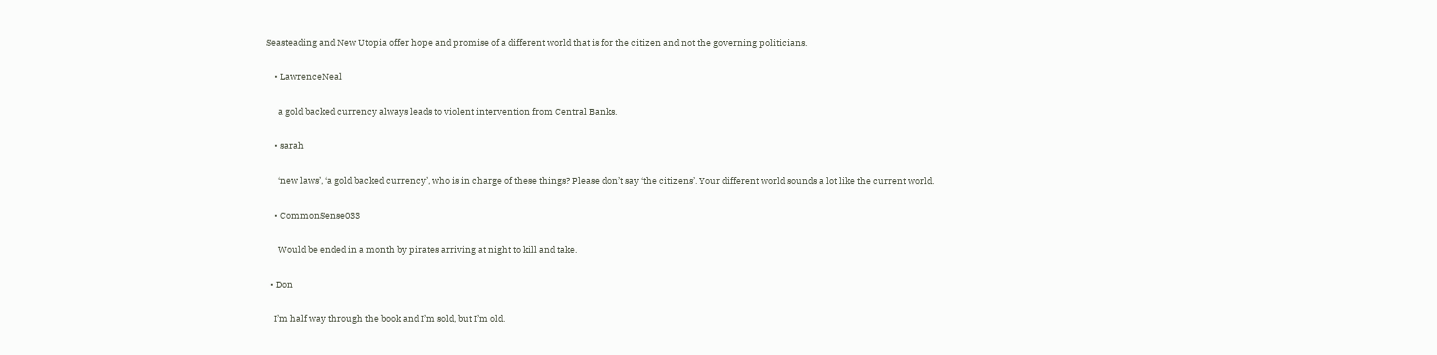Seasteading and New Utopia offer hope and promise of a different world that is for the citizen and not the governing politicians.

    • LawrenceNeal

      a gold backed currency always leads to violent intervention from Central Banks.

    • sarah

      ‘new laws’, ‘a gold backed currency’, who is in charge of these things? Please don’t say ‘the citizens’. Your different world sounds a lot like the current world.

    • CommonSense033

      Would be ended in a month by pirates arriving at night to kill and take.

  • Don

    I’m half way through the book and I’m sold, but I’m old.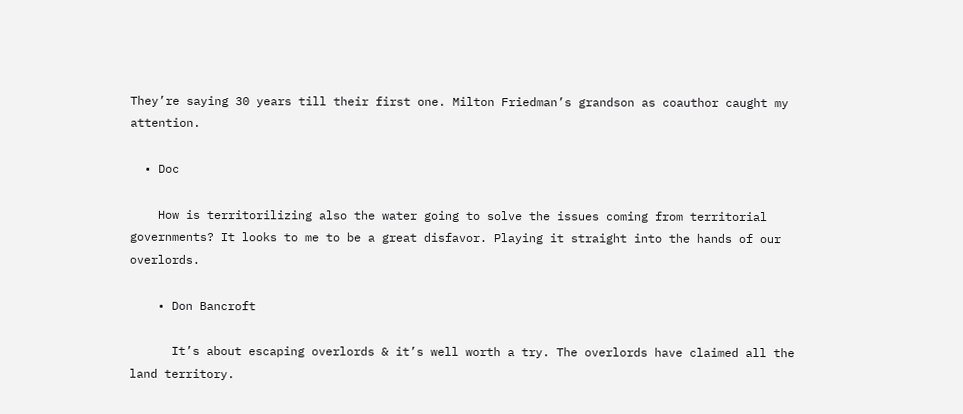They’re saying 30 years till their first one. Milton Friedman’s grandson as coauthor caught my attention.

  • Doc

    How is territorilizing also the water going to solve the issues coming from territorial governments? It looks to me to be a great disfavor. Playing it straight into the hands of our overlords.

    • Don Bancroft

      It’s about escaping overlords & it’s well worth a try. The overlords have claimed all the land territory.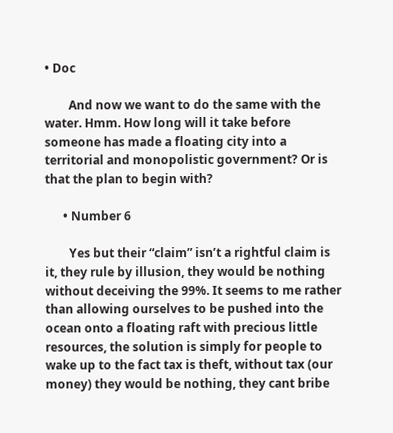• Doc

        And now we want to do the same with the water. Hmm. How long will it take before someone has made a floating city into a territorial and monopolistic government? Or is that the plan to begin with?

      • Number 6

        Yes but their “claim” isn’t a rightful claim is it, they rule by illusion, they would be nothing without deceiving the 99%. It seems to me rather than allowing ourselves to be pushed into the ocean onto a floating raft with precious little resources, the solution is simply for people to wake up to the fact tax is theft, without tax (our money) they would be nothing, they cant bribe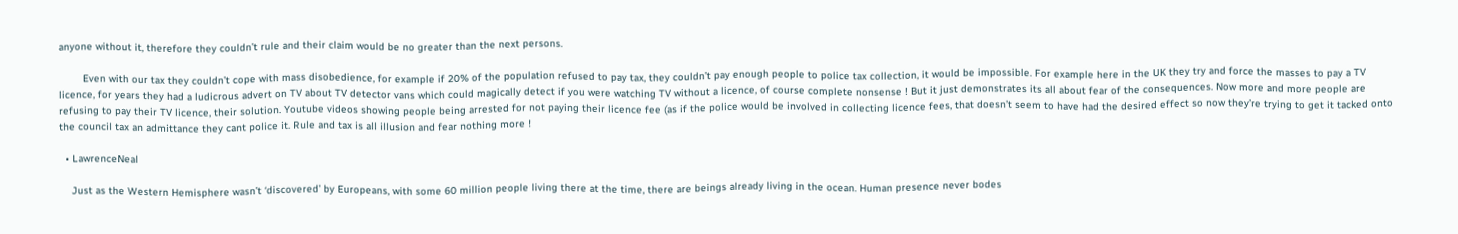anyone without it, therefore they couldn’t rule and their claim would be no greater than the next persons.

        Even with our tax they couldn’t cope with mass disobedience, for example if 20% of the population refused to pay tax, they couldn’t pay enough people to police tax collection, it would be impossible. For example here in the UK they try and force the masses to pay a TV licence, for years they had a ludicrous advert on TV about TV detector vans which could magically detect if you were watching TV without a licence, of course complete nonsense ! But it just demonstrates its all about fear of the consequences. Now more and more people are refusing to pay their TV licence, their solution. Youtube videos showing people being arrested for not paying their licence fee (as if the police would be involved in collecting licence fees, that doesn’t seem to have had the desired effect so now they’re trying to get it tacked onto the council tax an admittance they cant police it. Rule and tax is all illusion and fear nothing more !

  • LawrenceNeal

    Just as the Western Hemisphere wasn’t ‘discovered’ by Europeans, with some 60 million people living there at the time, there are beings already living in the ocean. Human presence never bodes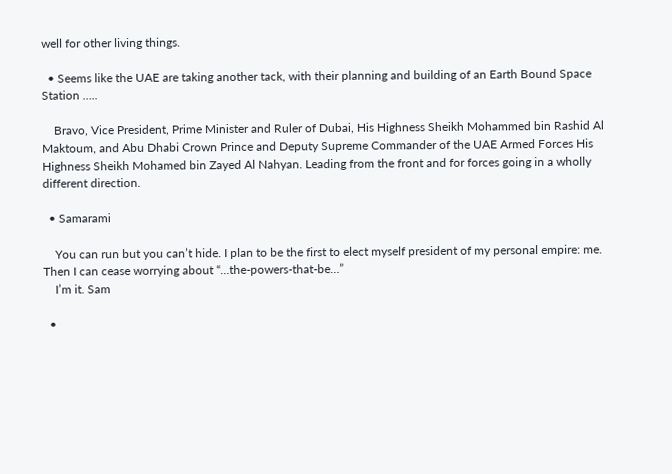well for other living things.

  • Seems like the UAE are taking another tack, with their planning and building of an Earth Bound Space Station …..

    Bravo, Vice President, Prime Minister and Ruler of Dubai, His Highness Sheikh Mohammed bin Rashid Al Maktoum, and Abu Dhabi Crown Prince and Deputy Supreme Commander of the UAE Armed Forces His Highness Sheikh Mohamed bin Zayed Al Nahyan. Leading from the front and for forces going in a wholly different direction.

  • Samarami

    You can run but you can’t hide. I plan to be the first to elect myself president of my personal empire: me. Then I can cease worrying about “…the-powers-that-be…”
    I’m it. Sam

  •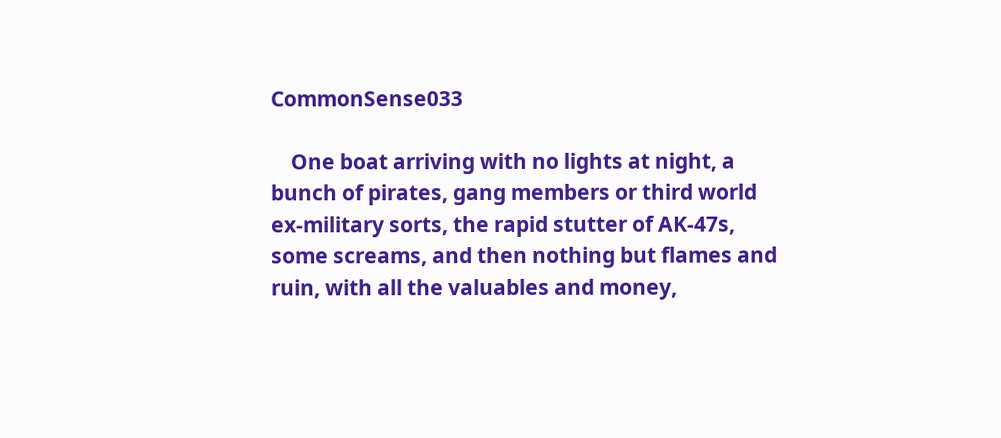CommonSense033

    One boat arriving with no lights at night, a bunch of pirates, gang members or third world ex-military sorts, the rapid stutter of AK-47s, some screams, and then nothing but flames and ruin, with all the valuables and money,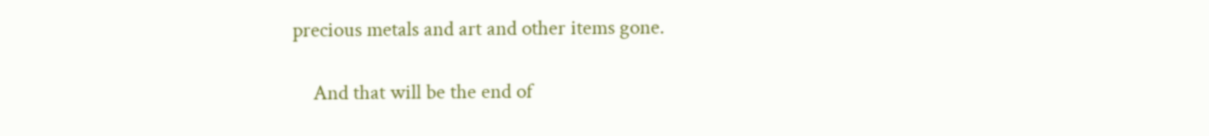precious metals and art and other items gone.

    And that will be the end of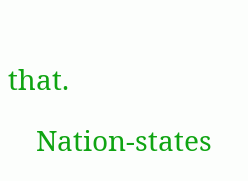that.

    Nation-states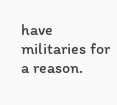have militaries for a reason.